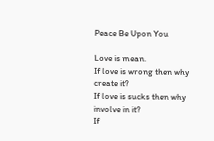Peace Be Upon You

Love is mean.
If love is wrong then why create it?
If love is sucks then why involve in it?
If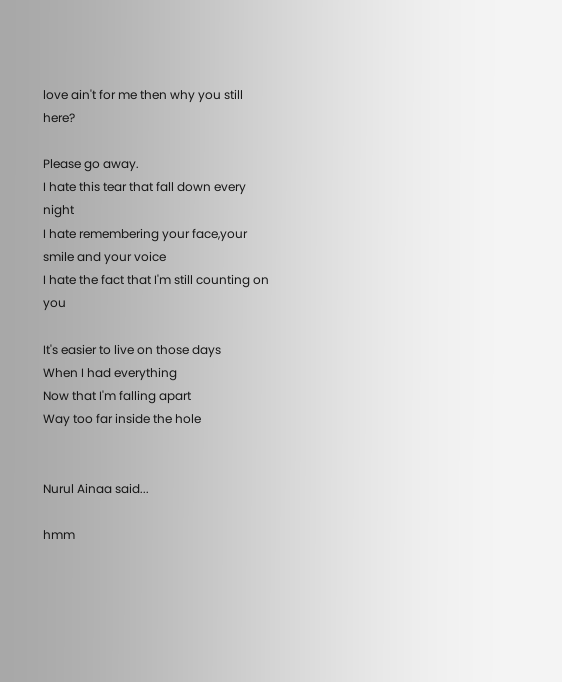love ain't for me then why you still here?

Please go away.
I hate this tear that fall down every night
I hate remembering your face,your smile and your voice
I hate the fact that I'm still counting on you

It's easier to live on those days
When I had everything
Now that I'm falling apart
Way too far inside the hole


Nurul Ainaa said...

hmm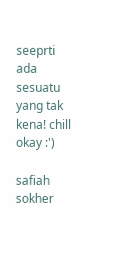seeprti ada sesuatu yang tak kena! chill okay :')

safiah sokher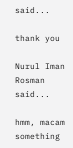said...

thank you

Nurul Iman Rosman said...

hmm, macam something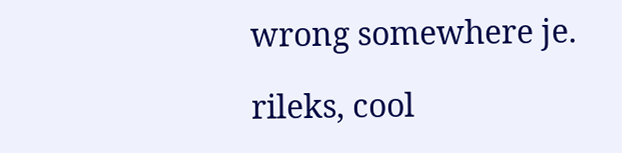wrong somewhere je.

rileks, cool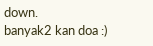down.
banyak2 kan doa :)